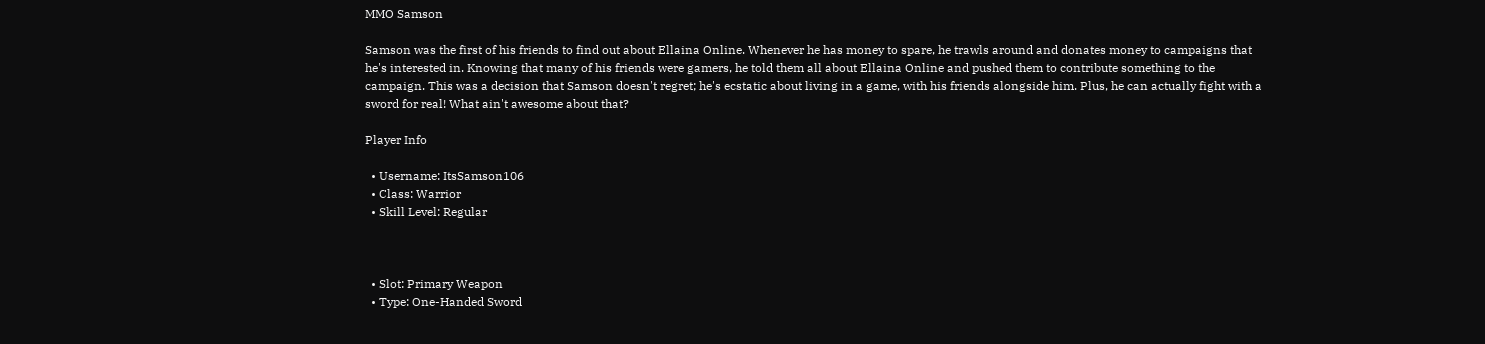MMO Samson

Samson was the first of his friends to find out about Ellaina Online. Whenever he has money to spare, he trawls around and donates money to campaigns that he's interested in. Knowing that many of his friends were gamers, he told them all about Ellaina Online and pushed them to contribute something to the campaign. This was a decision that Samson doesn't regret; he's ecstatic about living in a game, with his friends alongside him. Plus, he can actually fight with a sword for real! What ain't awesome about that?

Player Info

  • Username: ItsSamson106
  • Class: Warrior
  • Skill Level: Regular



  • Slot: Primary Weapon
  • Type: One-Handed Sword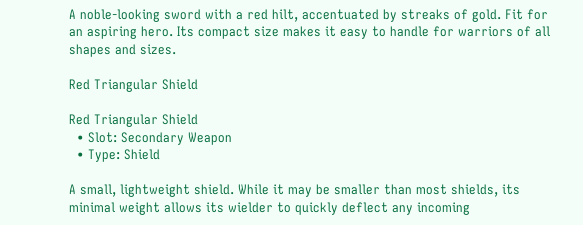A noble-looking sword with a red hilt, accentuated by streaks of gold. Fit for an aspiring hero. Its compact size makes it easy to handle for warriors of all shapes and sizes.

Red Triangular Shield

Red Triangular Shield
  • Slot: Secondary Weapon
  • Type: Shield

A small, lightweight shield. While it may be smaller than most shields, its minimal weight allows its wielder to quickly deflect any incoming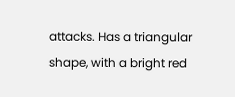attacks. Has a triangular shape, with a bright red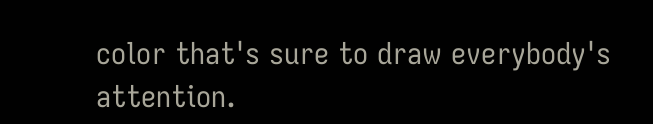color that's sure to draw everybody's attention.